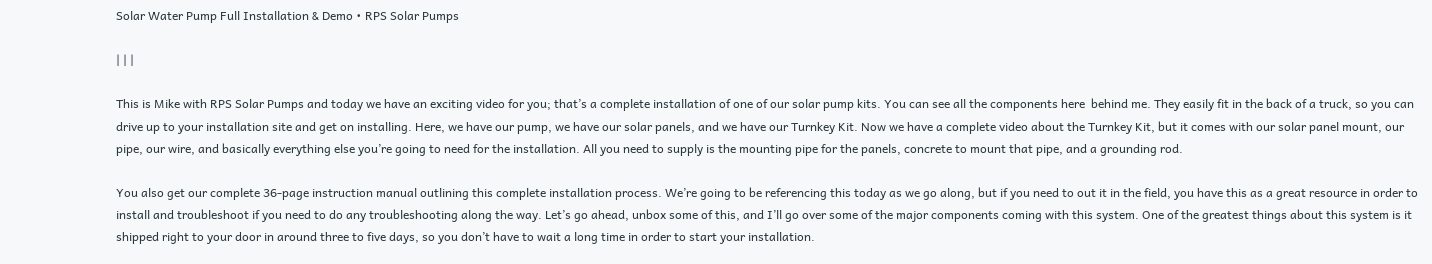Solar Water Pump Full Installation & Demo • RPS Solar Pumps

| | |

This is Mike with RPS Solar Pumps and today we have an exciting video for you; that’s a complete installation of one of our solar pump kits. You can see all the components here  behind me. They easily fit in the back of a truck, so you can drive up to your installation site and get on installing. Here, we have our pump, we have our solar panels, and we have our Turnkey Kit. Now we have a complete video about the Turnkey Kit, but it comes with our solar panel mount, our pipe, our wire, and basically everything else you’re going to need for the installation. All you need to supply is the mounting pipe for the panels, concrete to mount that pipe, and a grounding rod.

You also get our complete 36-page instruction manual outlining this complete installation process. We’re going to be referencing this today as we go along, but if you need to out it in the field, you have this as a great resource in order to install and troubleshoot if you need to do any troubleshooting along the way. Let’s go ahead, unbox some of this, and I’ll go over some of the major components coming with this system. One of the greatest things about this system is it shipped right to your door in around three to five days, so you don’t have to wait a long time in order to start your installation.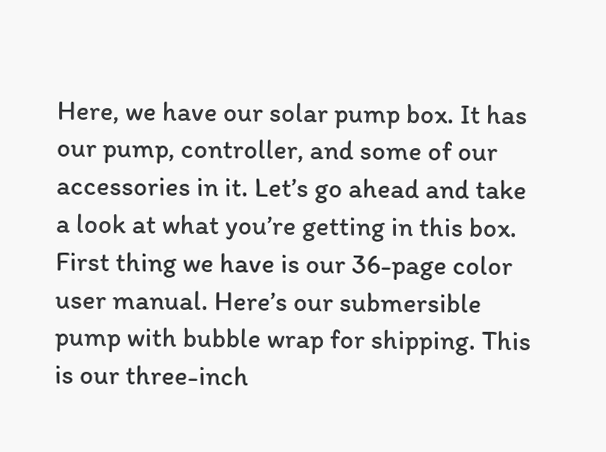Here, we have our solar pump box. It has our pump, controller, and some of our accessories in it. Let’s go ahead and take a look at what you’re getting in this box. First thing we have is our 36-page color user manual. Here’s our submersible pump with bubble wrap for shipping. This is our three-inch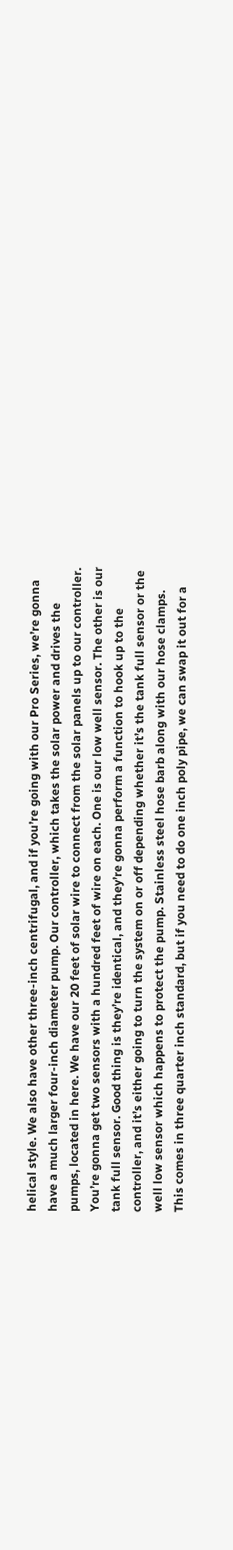helical style. We also have other three-inch centrifugal, and if you’re going with our Pro Series, we’re gonna have a much larger four-inch diameter pump. Our controller, which takes the solar power and drives the pumps, located in here. We have our 20 feet of solar wire to connect from the solar panels up to our controller. You’re gonna get two sensors with a hundred feet of wire on each. One is our low well sensor. The other is our tank full sensor. Good thing is they’re identical, and they’re gonna perform a function to hook up to the controller, and it’s either going to turn the system on or off depending whether it’s the tank full sensor or the well low sensor which happens to protect the pump. Stainless steel hose barb along with our hose clamps. This comes in three quarter inch standard, but if you need to do one inch poly pipe, we can swap it out for a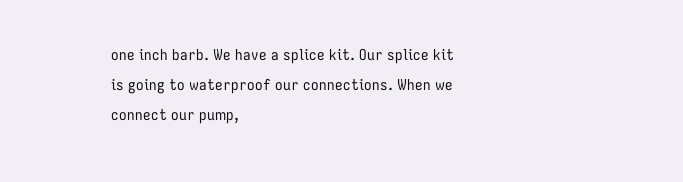one inch barb. We have a splice kit. Our splice kit is going to waterproof our connections. When we connect our pump,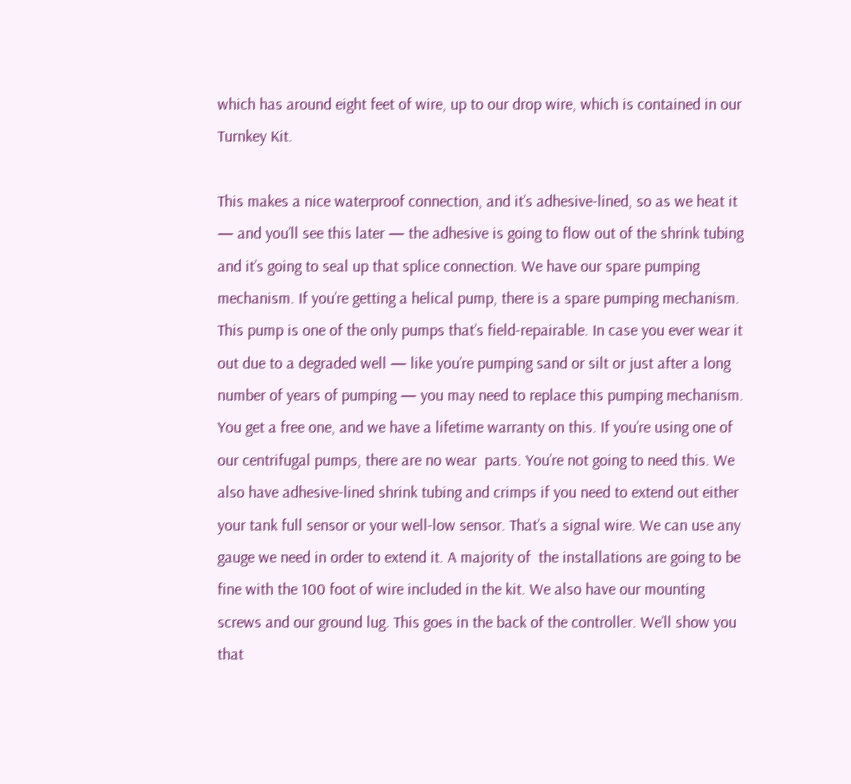which has around eight feet of wire, up to our drop wire, which is contained in our Turnkey Kit.

This makes a nice waterproof connection, and it’s adhesive-lined, so as we heat it  — and you’ll see this later — the adhesive is going to flow out of the shrink tubing and it’s going to seal up that splice connection. We have our spare pumping mechanism. If you’re getting a helical pump, there is a spare pumping mechanism. This pump is one of the only pumps that’s field-repairable. In case you ever wear it out due to a degraded well — like you’re pumping sand or silt or just after a long number of years of pumping — you may need to replace this pumping mechanism. You get a free one, and we have a lifetime warranty on this. If you’re using one of our centrifugal pumps, there are no wear  parts. You’re not going to need this. We also have adhesive-lined shrink tubing and crimps if you need to extend out either your tank full sensor or your well-low sensor. That’s a signal wire. We can use any gauge we need in order to extend it. A majority of  the installations are going to be fine with the 100 foot of wire included in the kit. We also have our mounting screws and our ground lug. This goes in the back of the controller. We’ll show you that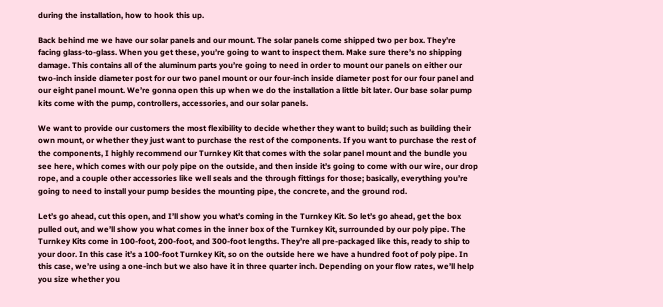during the installation, how to hook this up.

Back behind me we have our solar panels and our mount. The solar panels come shipped two per box. They’re facing glass-to-glass. When you get these, you’re going to want to inspect them. Make sure there’s no shipping damage. This contains all of the aluminum parts you’re going to need in order to mount our panels on either our two-inch inside diameter post for our two panel mount or our four-inch inside diameter post for our four panel and our eight panel mount. We’re gonna open this up when we do the installation a little bit later. Our base solar pump kits come with the pump, controllers, accessories, and our solar panels.

We want to provide our customers the most flexibility to decide whether they want to build; such as building their own mount, or whether they just want to purchase the rest of the components. If you want to purchase the rest of the components, I highly recommend our Turnkey Kit that comes with the solar panel mount and the bundle you see here, which comes with our poly pipe on the outside, and then inside it’s going to come with our wire, our drop rope, and a couple other accessories like well seals and the through fittings for those; basically, everything you’re going to need to install your pump besides the mounting pipe, the concrete, and the ground rod.

Let’s go ahead, cut this open, and I’ll show you what’s coming in the Turnkey Kit. So let’s go ahead, get the box pulled out, and we’ll show you what comes in the inner box of the Turnkey Kit, surrounded by our poly pipe. The Turnkey Kits come in 100-foot, 200-foot, and 300-foot lengths. They’re all pre-packaged like this, ready to ship to your door. In this case it’s a 100-foot Turnkey Kit, so on the outside here we have a hundred foot of poly pipe. In this case, we’re using a one-inch but we also have it in three quarter inch. Depending on your flow rates, we’ll help you size whether you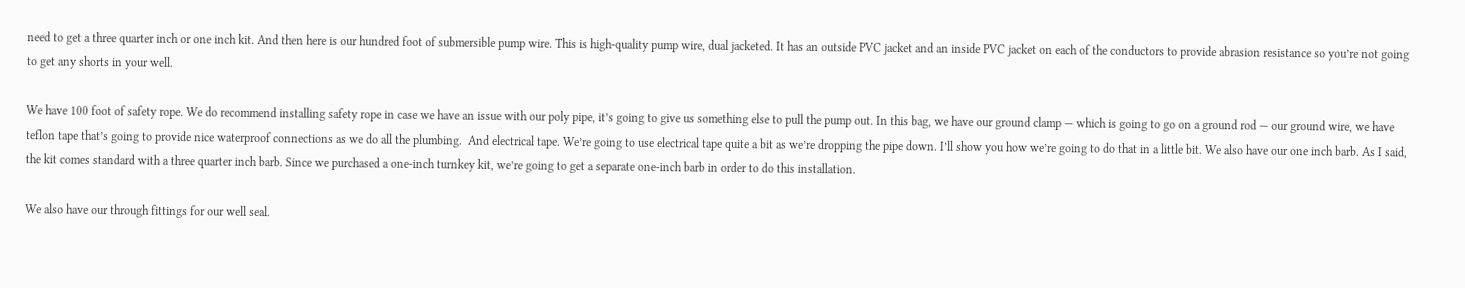need to get a three quarter inch or one inch kit. And then here is our hundred foot of submersible pump wire. This is high-quality pump wire, dual jacketed. It has an outside PVC jacket and an inside PVC jacket on each of the conductors to provide abrasion resistance so you’re not going to get any shorts in your well.

We have 100 foot of safety rope. We do recommend installing safety rope in case we have an issue with our poly pipe, it’s going to give us something else to pull the pump out. In this bag, we have our ground clamp — which is going to go on a ground rod — our ground wire, we have teflon tape that’s going to provide nice waterproof connections as we do all the plumbing.  And electrical tape. We’re going to use electrical tape quite a bit as we’re dropping the pipe down. I’ll show you how we’re going to do that in a little bit. We also have our one inch barb. As I said, the kit comes standard with a three quarter inch barb. Since we purchased a one-inch turnkey kit, we’re going to get a separate one-inch barb in order to do this installation.

We also have our through fittings for our well seal.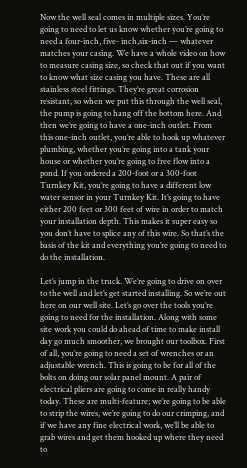Now the well seal comes in multiple sizes. You’re going to need to let us know whether you’re going to need a four-inch, five- inch,six-inch — whatever matches your casing. We have a whole video on how to measure casing size, so check that out if you want to know what size casing you have. These are all stainless steel fittings. They’re great corrosion resistant, so when we put this through the well seal, the pump is going to hang off the bottom here. And then we’re going to have a one-inch outlet. From this one-inch outlet, you’re able to hook up whatever plumbing, whether you’re going into a tank your house or whether you’re going to free flow into a pond. If you ordered a 200-foot or a 300-foot Turnkey Kit, you’re going to have a different low water sensor in your Turnkey Kit. It’s going to have either 200 feet or 300 feet of wire in order to match your installation depth. This makes it super easy so you don’t have to splice any of this wire. So that’s the basis of the kit and everything you’re going to need to do the installation.

Let’s jump in the truck. We’re going to drive on over to the well and let’s get started installing. So we’re out here on our well site. Let’s go over the tools you’re going to need for the installation. Along with some site work you could do ahead of time to make install day go much smoother, we brought our toolbox. First of all, you’re going to need a set of wrenches or an adjustable wrench. This is going to be for all of the bolts on doing our solar panel mount. A pair of electrical pliers are going to come in really handy today. These are multi-feature; we’re going to be able to strip the wires, we’re going to do our crimping, and if we have any fine electrical work, we’ll be able to grab wires and get them hooked up where they need to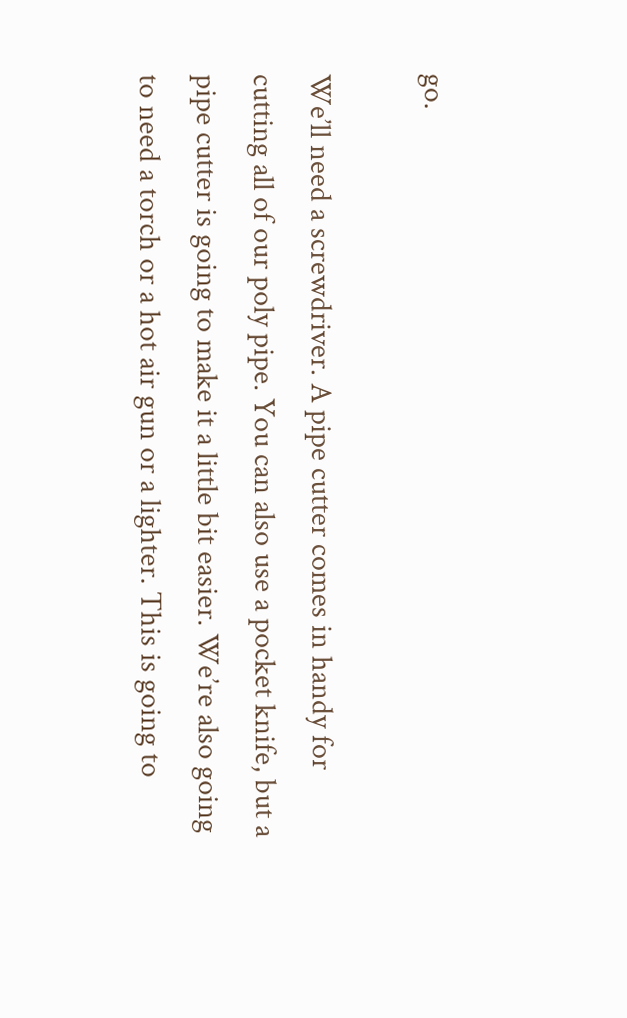go.

We’ll need a screwdriver. A pipe cutter comes in handy for cutting all of our poly pipe. You can also use a pocket knife, but a pipe cutter is going to make it a little bit easier. We’re also going to need a torch or a hot air gun or a lighter. This is going to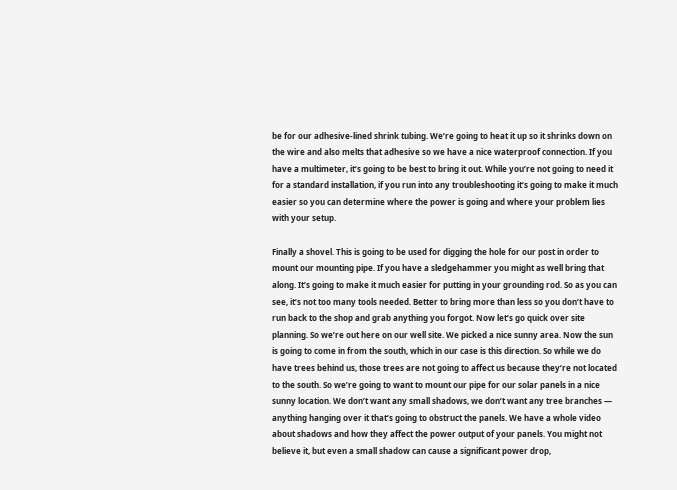be for our adhesive-lined shrink tubing. We’re going to heat it up so it shrinks down on the wire and also melts that adhesive so we have a nice waterproof connection. If you have a multimeter, it’s going to be best to bring it out. While you’re not going to need it for a standard installation, if you run into any troubleshooting it’s going to make it much easier so you can determine where the power is going and where your problem lies with your setup.

Finally a shovel. This is going to be used for digging the hole for our post in order to mount our mounting pipe. If you have a sledgehammer you might as well bring that along. It’s going to make it much easier for putting in your grounding rod. So as you can see, it’s not too many tools needed. Better to bring more than less so you don’t have to run back to the shop and grab anything you forgot. Now let’s go quick over site planning. So we’re out here on our well site. We picked a nice sunny area. Now the sun is going to come in from the south, which in our case is this direction. So while we do have trees behind us, those trees are not going to affect us because they’re not located to the south. So we’re going to want to mount our pipe for our solar panels in a nice sunny location. We don’t want any small shadows, we don’t want any tree branches — anything hanging over it that’s going to obstruct the panels. We have a whole video about shadows and how they affect the power output of your panels. You might not believe it, but even a small shadow can cause a significant power drop,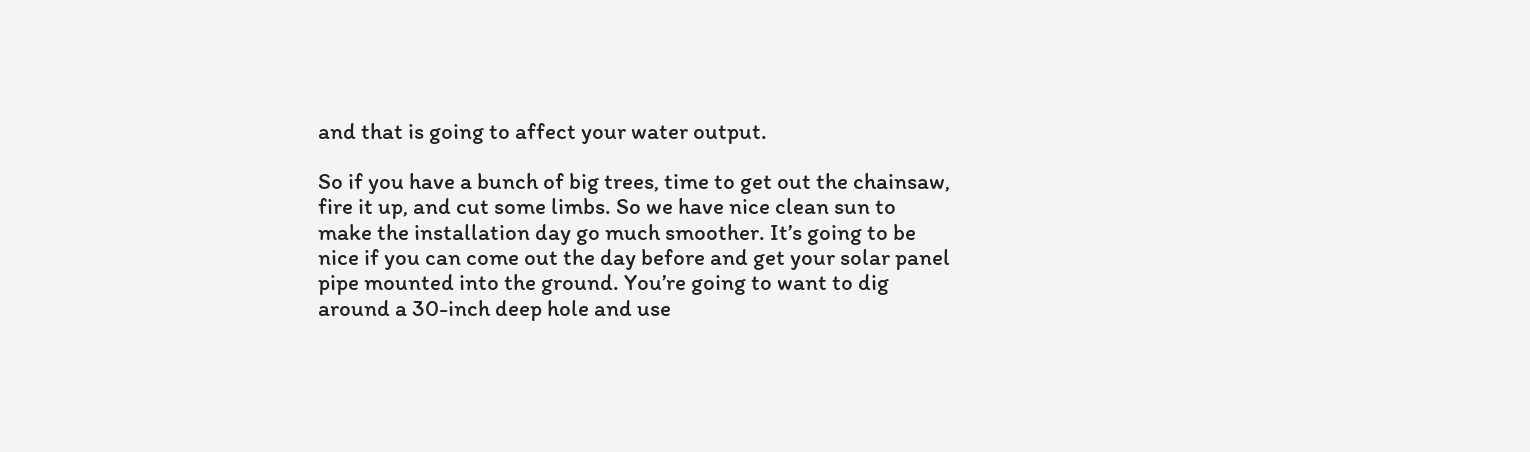and that is going to affect your water output.

So if you have a bunch of big trees, time to get out the chainsaw, fire it up, and cut some limbs. So we have nice clean sun to make the installation day go much smoother. It’s going to be nice if you can come out the day before and get your solar panel pipe mounted into the ground. You’re going to want to dig around a 30-inch deep hole and use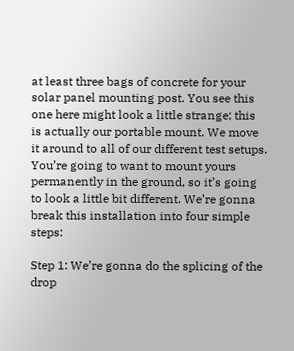at least three bags of concrete for your solar panel mounting post. You see this one here might look a little strange; this is actually our portable mount. We move it around to all of our different test setups. You’re going to want to mount yours permanently in the ground, so it’s going to look a little bit different. We’re gonna break this installation into four simple steps:

Step 1: We’re gonna do the splicing of the drop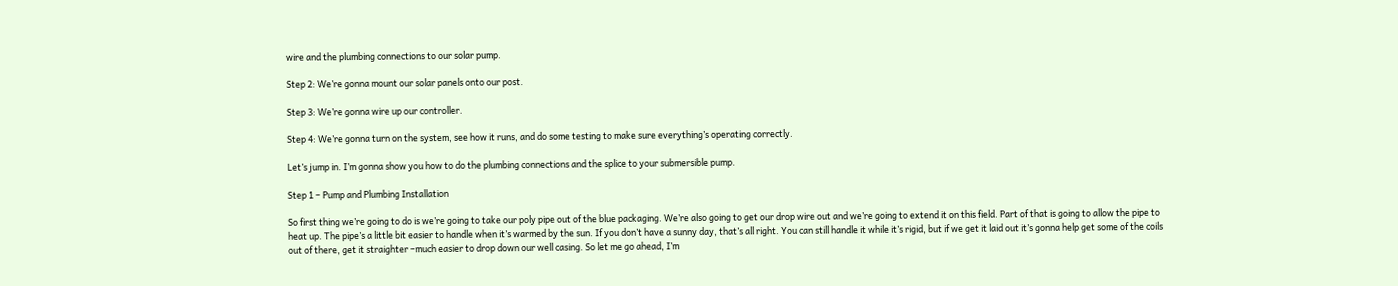wire and the plumbing connections to our solar pump.

Step 2: We’re gonna mount our solar panels onto our post.

Step 3: We’re gonna wire up our controller.

Step 4: We’re gonna turn on the system, see how it runs, and do some testing to make sure everything’s operating correctly.

Let’s jump in. I’m gonna show you how to do the plumbing connections and the splice to your submersible pump.

Step 1 – Pump and Plumbing Installation

So first thing we’re going to do is we’re going to take our poly pipe out of the blue packaging. We’re also going to get our drop wire out and we’re going to extend it on this field. Part of that is going to allow the pipe to heat up. The pipe’s a little bit easier to handle when it’s warmed by the sun. If you don’t have a sunny day, that’s all right. You can still handle it while it’s rigid, but if we get it laid out it’s gonna help get some of the coils out of there, get it straighter –much easier to drop down our well casing. So let me go ahead, I’m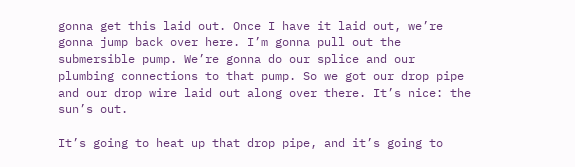gonna get this laid out. Once I have it laid out, we’re gonna jump back over here. I’m gonna pull out the submersible pump. We’re gonna do our splice and our plumbing connections to that pump. So we got our drop pipe and our drop wire laid out along over there. It’s nice: the sun’s out.

It’s going to heat up that drop pipe, and it’s going to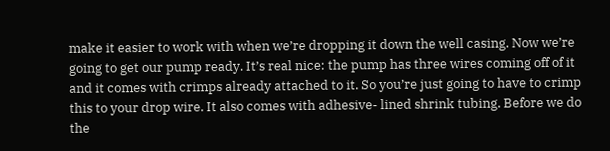make it easier to work with when we’re dropping it down the well casing. Now we’re going to get our pump ready. It’s real nice: the pump has three wires coming off of it and it comes with crimps already attached to it. So you’re just going to have to crimp this to your drop wire. It also comes with adhesive- lined shrink tubing. Before we do the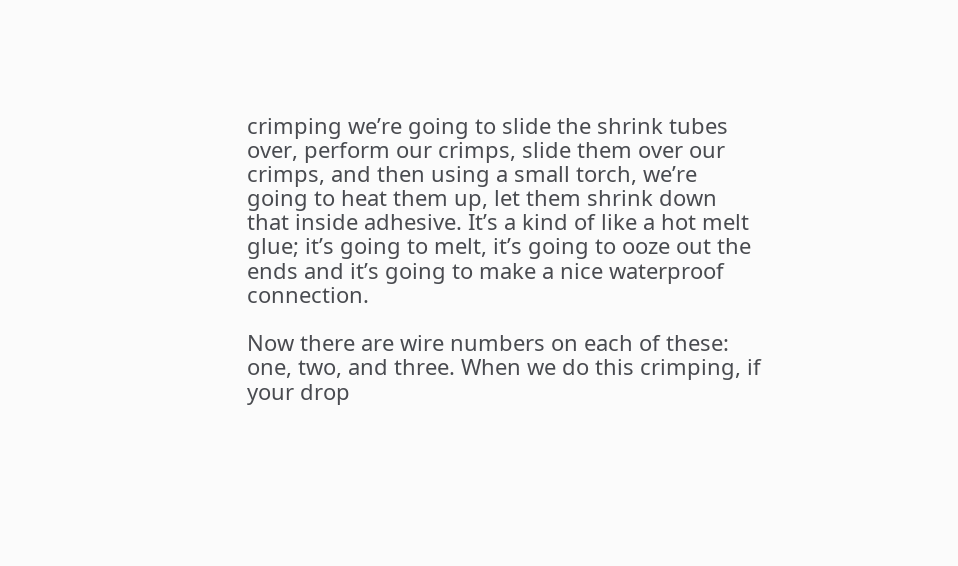crimping we’re going to slide the shrink tubes over, perform our crimps, slide them over our crimps, and then using a small torch, we’re going to heat them up, let them shrink down that inside adhesive. It’s a kind of like a hot melt glue; it’s going to melt, it’s going to ooze out the ends and it’s going to make a nice waterproof connection.

Now there are wire numbers on each of these: one, two, and three. When we do this crimping, if your drop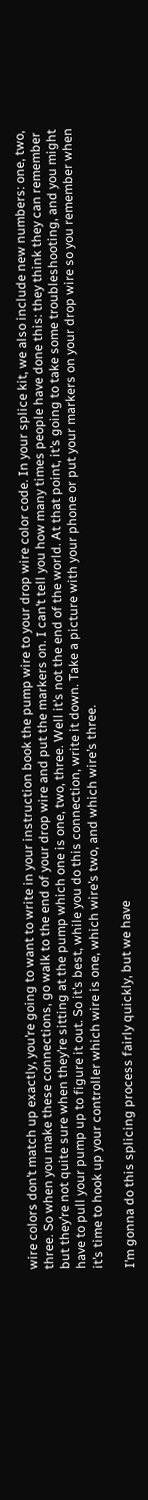wire colors don’t match up exactly, you’re going to want to write in your instruction book the pump wire to your drop wire color code. In your splice kit, we also include new numbers: one, two, three. So when you make these connections, go walk to the end of your drop wire and put the markers on. I can’t tell you how many times people have done this: they think they can remember but they’re not quite sure when they’re sitting at the pump which one is one, two, three. Well it’s not the end of the world. At that point, it’s going to take some troubleshooting, and you might have to pull your pump up to figure it out. So it’s best, while you do this connection, write it down. Take a picture with your phone or put your markers on your drop wire so you remember when   it’s time to hook up your controller which wire is one, which wire’s two, and which wire’s three.

I’m gonna do this splicing process fairly quickly, but we have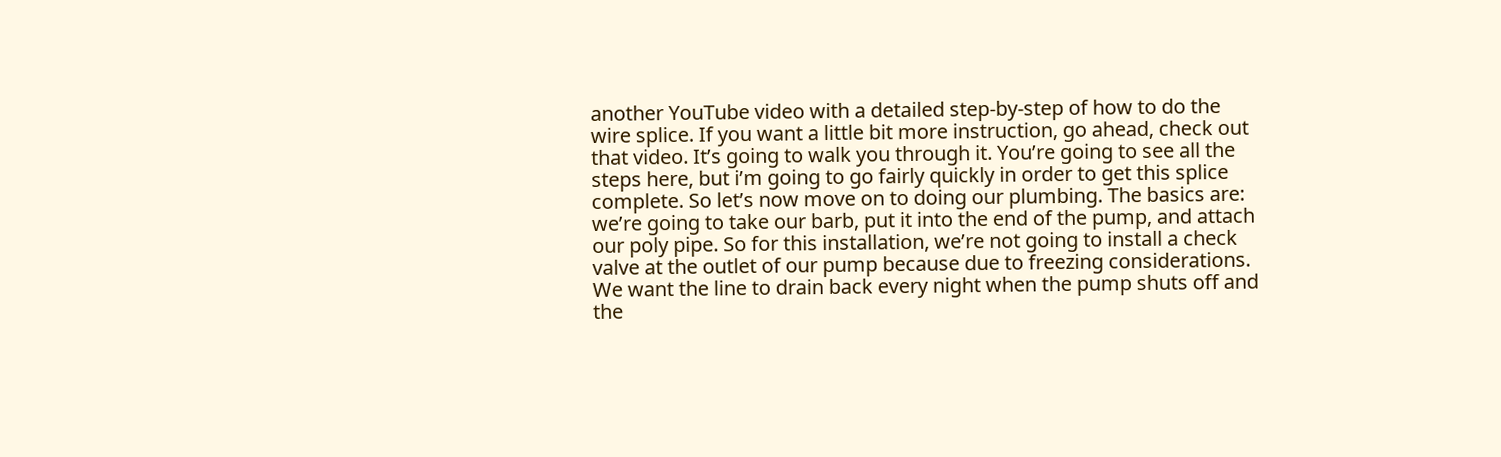another YouTube video with a detailed step-by-step of how to do the wire splice. If you want a little bit more instruction, go ahead, check out that video. It’s going to walk you through it. You’re going to see all the steps here, but i’m going to go fairly quickly in order to get this splice complete. So let’s now move on to doing our plumbing. The basics are: we’re going to take our barb, put it into the end of the pump, and attach our poly pipe. So for this installation, we’re not going to install a check valve at the outlet of our pump because due to freezing considerations. We want the line to drain back every night when the pump shuts off and the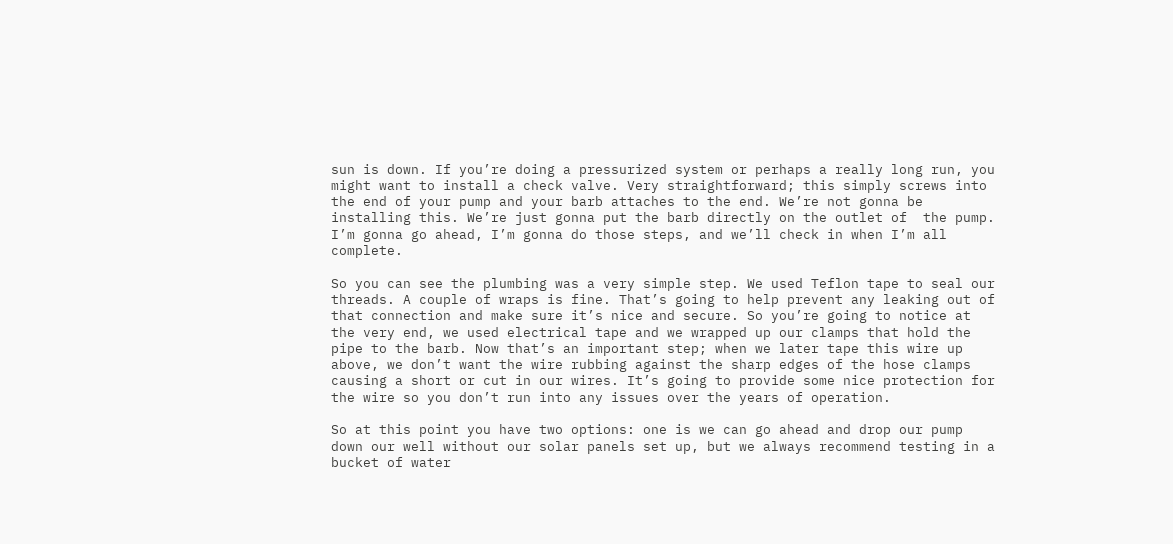sun is down. If you’re doing a pressurized system or perhaps a really long run, you might want to install a check valve. Very straightforward; this simply screws into the end of your pump and your barb attaches to the end. We’re not gonna be installing this. We’re just gonna put the barb directly on the outlet of  the pump. I’m gonna go ahead, I’m gonna do those steps, and we’ll check in when I’m all complete.

So you can see the plumbing was a very simple step. We used Teflon tape to seal our threads. A couple of wraps is fine. That’s going to help prevent any leaking out of that connection and make sure it’s nice and secure. So you’re going to notice at the very end, we used electrical tape and we wrapped up our clamps that hold the pipe to the barb. Now that’s an important step; when we later tape this wire up above, we don’t want the wire rubbing against the sharp edges of the hose clamps causing a short or cut in our wires. It’s going to provide some nice protection for the wire so you don’t run into any issues over the years of operation.

So at this point you have two options: one is we can go ahead and drop our pump down our well without our solar panels set up, but we always recommend testing in a bucket of water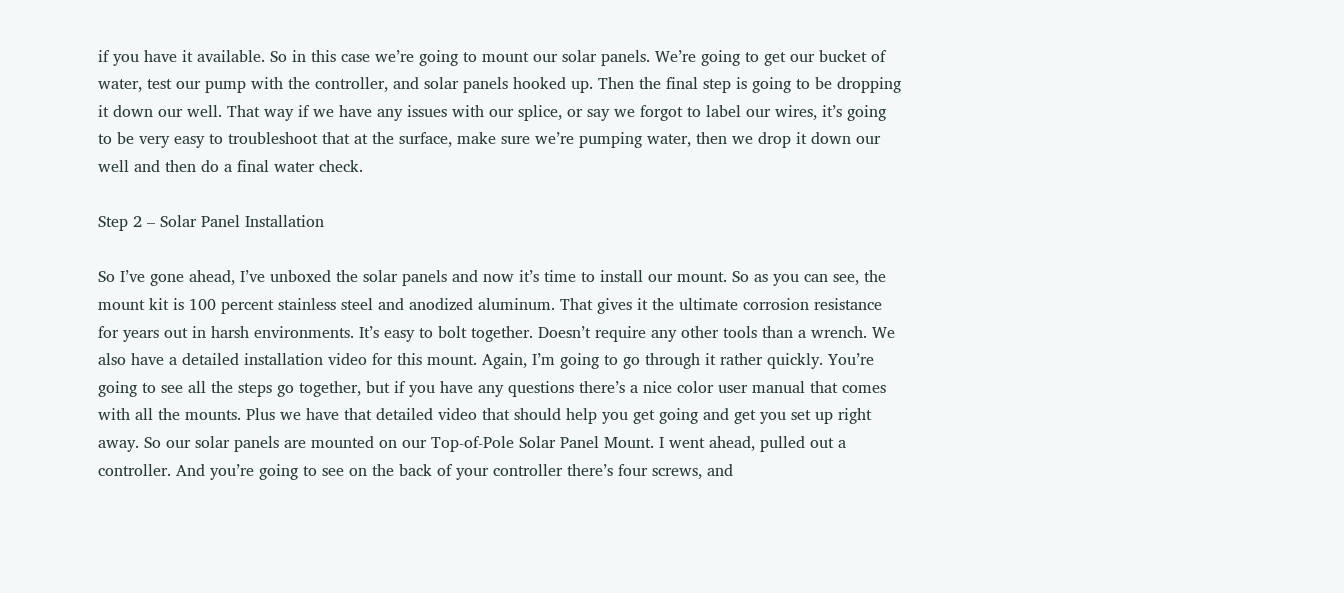if you have it available. So in this case we’re going to mount our solar panels. We’re going to get our bucket of water, test our pump with the controller, and solar panels hooked up. Then the final step is going to be dropping it down our well. That way if we have any issues with our splice, or say we forgot to label our wires, it’s going to be very easy to troubleshoot that at the surface, make sure we’re pumping water, then we drop it down our well and then do a final water check.

Step 2 – Solar Panel Installation

So I’ve gone ahead, I’ve unboxed the solar panels and now it’s time to install our mount. So as you can see, the mount kit is 100 percent stainless steel and anodized aluminum. That gives it the ultimate corrosion resistance for years out in harsh environments. It’s easy to bolt together. Doesn’t require any other tools than a wrench. We also have a detailed installation video for this mount. Again, I’m going to go through it rather quickly. You’re going to see all the steps go together, but if you have any questions there’s a nice color user manual that comes with all the mounts. Plus we have that detailed video that should help you get going and get you set up right away. So our solar panels are mounted on our Top-of-Pole Solar Panel Mount. I went ahead, pulled out a controller. And you’re going to see on the back of your controller there’s four screws, and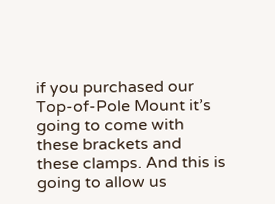if you purchased our Top-of-Pole Mount it’s going to come with these brackets and these clamps. And this is going to allow us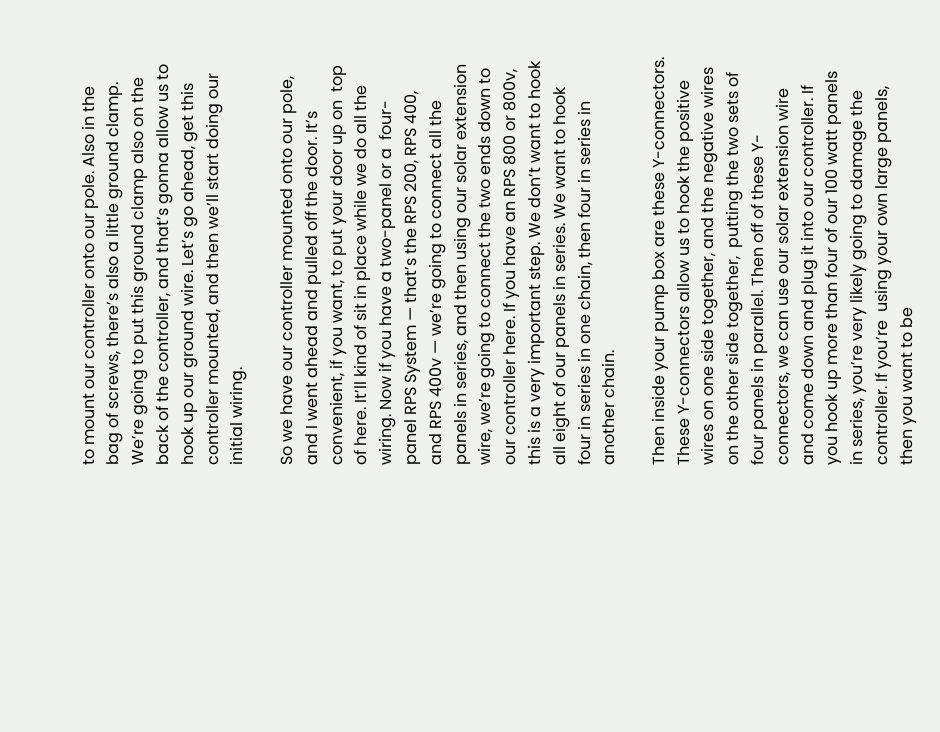to mount our controller onto our pole. Also in the bag of screws, there’s also a little ground clamp. We’re going to put this ground clamp also on the back of the controller, and that’s gonna allow us to hook up our ground wire. Let’s go ahead, get this controller mounted, and then we’ll start doing our initial wiring.

So we have our controller mounted onto our pole, and I went ahead and pulled off the door. It’s convenient, if you want, to put your door up on  top of here. It’ll kind of sit in place while we do all the wiring. Now if you have a two-panel or a  four-panel RPS System — that’s the RPS 200, RPS 400, and RPS 400v — we’re going to connect all the panels in series, and then using our solar extension wire, we’re going to connect the two ends down to our controller here. If you have an RPS 800 or 800v, this is a very important step. We don’t want to hook all eight of our panels in series. We want to hook four in series in one chain, then four in series in another chain.

Then inside your pump box are these Y-connectors. These Y-connectors allow us to hook the positive wires on one side together, and the negative wires on the other side together,  putting the two sets of four panels in parallel. Then off of these Y-connectors, we can use our solar extension wire and come down and plug it into our controller. If you hook up more than four of our 100 watt panels in series, you’re very likely going to damage the controller. If you’re  using your own large panels, then you want to be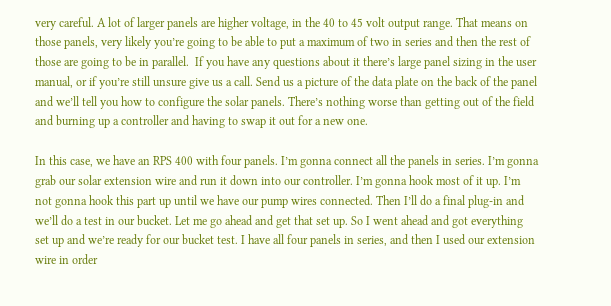very careful. A lot of larger panels are higher voltage, in the 40 to 45 volt output range. That means on those panels, very likely you’re going to be able to put a maximum of two in series and then the rest of those are going to be in parallel.  If you have any questions about it there’s large panel sizing in the user manual, or if you’re still unsure give us a call. Send us a picture of the data plate on the back of the panel and we’ll tell you how to configure the solar panels. There’s nothing worse than getting out of the field and burning up a controller and having to swap it out for a new one.

In this case, we have an RPS 400 with four panels. I’m gonna connect all the panels in series. I’m gonna grab our solar extension wire and run it down into our controller. I’m gonna hook most of it up. I’m not gonna hook this part up until we have our pump wires connected. Then I’ll do a final plug-in and we’ll do a test in our bucket. Let me go ahead and get that set up. So I went ahead and got everything set up and we’re ready for our bucket test. I have all four panels in series, and then I used our extension wire in order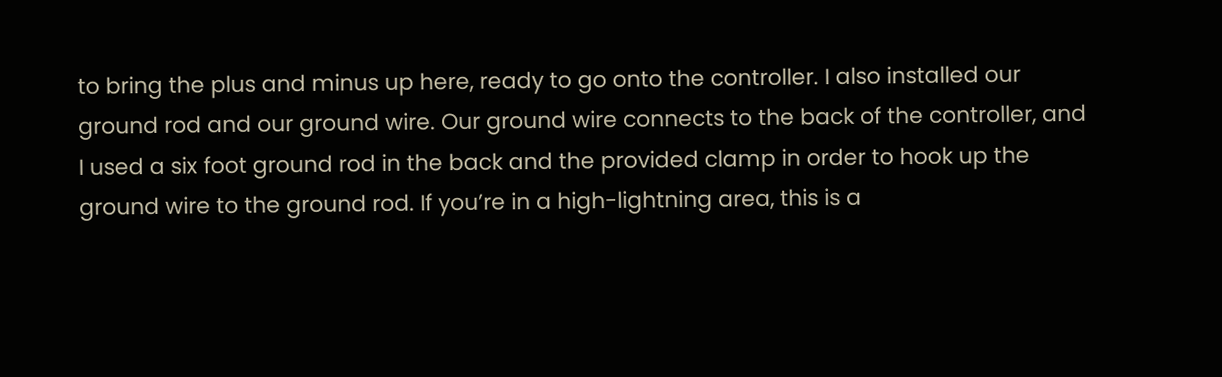to bring the plus and minus up here, ready to go onto the controller. I also installed our ground rod and our ground wire. Our ground wire connects to the back of the controller, and I used a six foot ground rod in the back and the provided clamp in order to hook up the ground wire to the ground rod. If you’re in a high-lightning area, this is a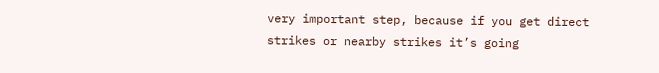very important step, because if you get direct strikes or nearby strikes it’s going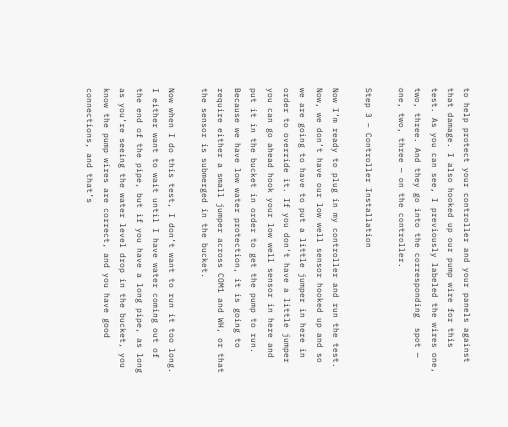to help protect your controller and your panels against that damage. I also hooked up our pump wire for this test. As you can see, I previously labeled the wires one, two, three. And they go into the corresponding  spot — one, two, three — on the controller.

Step 3 – Controller Installation

Now I’m ready to plug in my controller and run the test. Now, we don’t have our low well sensor hooked up and so we are going to have to put a little jumper in here in order to override it. If you don’t have a little jumper you can go ahead hook your low well sensor in here and put it in the bucket in order to get the pump to run. Because we have low water protection, it is going to require either a small jumper across COM1 and WH, or that the sensor is submerged in the bucket.

Now when I do this test, I don’t want to run it too long. I either want to wait until I have water coming out of the end of the pipe, but if you have a long pipe, as long as you’re seeing the water level drop in the bucket, you know the pump wires are correct, and you have good connections, and that’s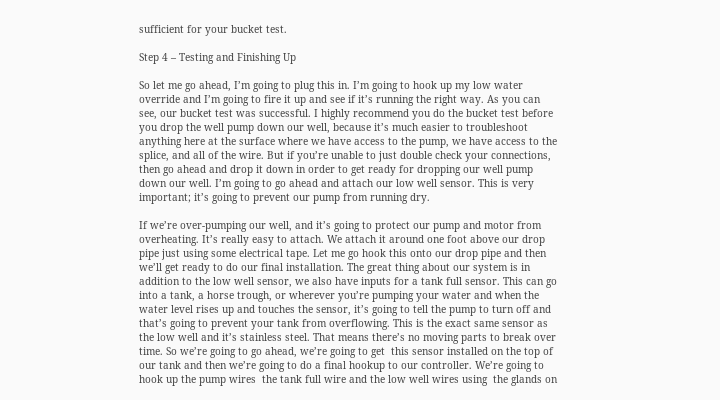sufficient for your bucket test.

Step 4 – Testing and Finishing Up

So let me go ahead, I’m going to plug this in. I’m going to hook up my low water override and I’m going to fire it up and see if it’s running the right way. As you can see, our bucket test was successful. I highly recommend you do the bucket test before you drop the well pump down our well, because it’s much easier to troubleshoot anything here at the surface where we have access to the pump, we have access to the splice, and all of the wire. But if you’re unable to just double check your connections, then go ahead and drop it down in order to get ready for dropping our well pump down our well. I’m going to go ahead and attach our low well sensor. This is very important; it’s going to prevent our pump from running dry.

If we’re over-pumping our well, and it’s going to protect our pump and motor from overheating. It’s really easy to attach. We attach it around one foot above our drop pipe just using some electrical tape. Let me go hook this onto our drop pipe and then we’ll get ready to do our final installation. The great thing about our system is in addition to the low well sensor, we also have inputs for a tank full sensor. This can go into a tank, a horse trough, or wherever you’re pumping your water and when the water level rises up and touches the sensor, it’s going to tell the pump to turn off and that’s going to prevent your tank from overflowing. This is the exact same sensor as the low well and it’s stainless steel. That means there’s no moving parts to break over time. So we’re going to go ahead, we’re going to get  this sensor installed on the top of our tank and then we’re going to do a final hookup to our controller. We’re going to hook up the pump wires  the tank full wire and the low well wires using  the glands on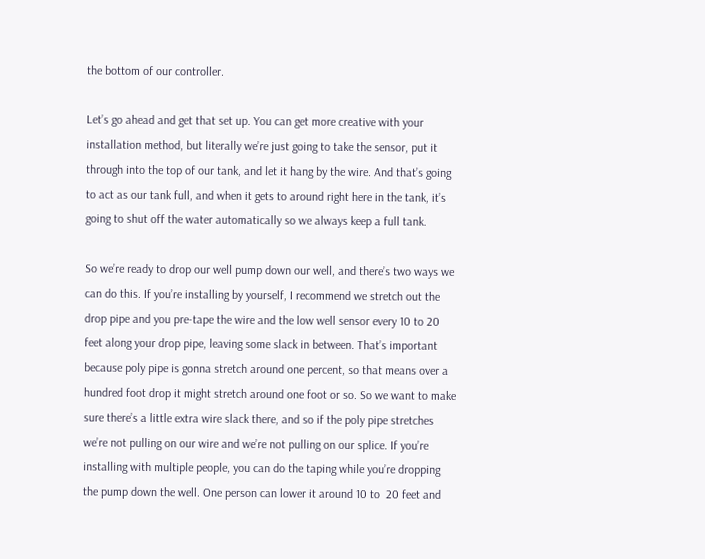the bottom of our controller.

Let’s go ahead and get that set up. You can get more creative with your installation method, but literally we’re just going to take the sensor, put it through into the top of our tank, and let it hang by the wire. And that’s going to act as our tank full, and when it gets to around right here in the tank, it’s going to shut off the water automatically so we always keep a full tank.

So we’re ready to drop our well pump down our well, and there’s two ways we can do this. If you’re installing by yourself, I recommend we stretch out the drop pipe and you pre-tape the wire and the low well sensor every 10 to 20 feet along your drop pipe, leaving some slack in between. That’s important because poly pipe is gonna stretch around one percent, so that means over a hundred foot drop it might stretch around one foot or so. So we want to make sure there’s a little extra wire slack there, and so if the poly pipe stretches we’re not pulling on our wire and we’re not pulling on our splice. If you’re installing with multiple people, you can do the taping while you’re dropping the pump down the well. One person can lower it around 10 to  20 feet and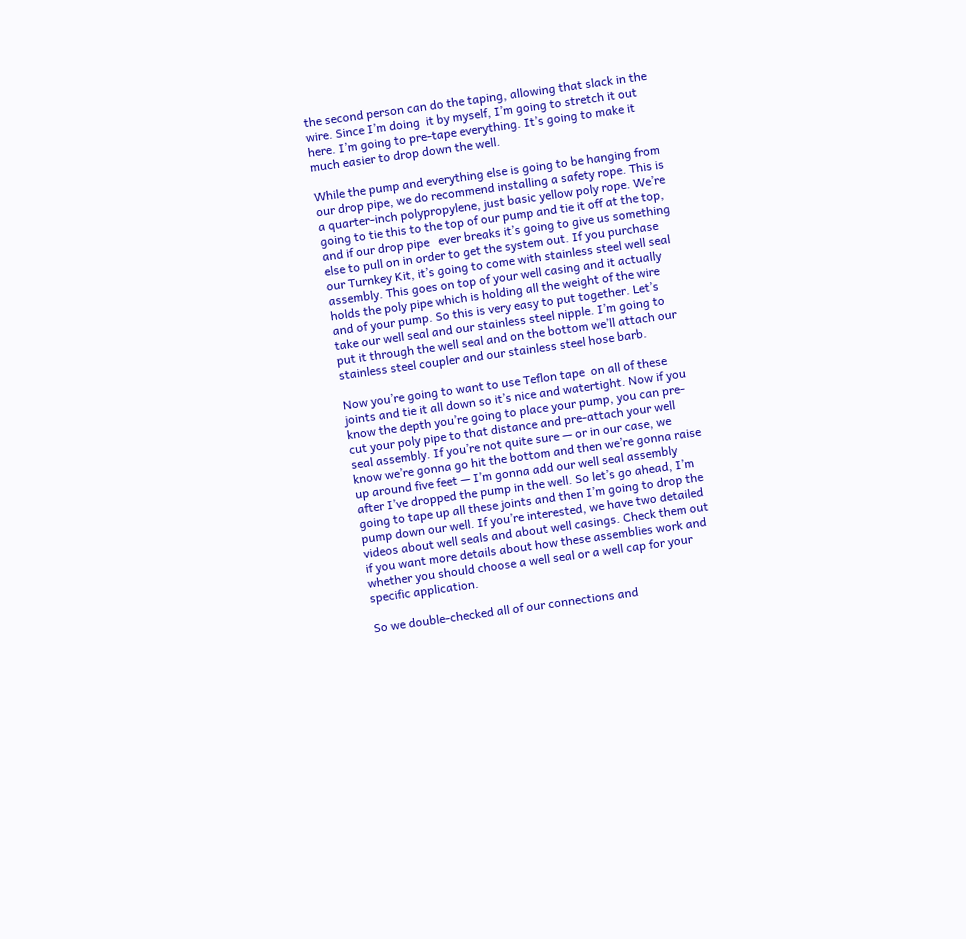the second person can do the taping, allowing that slack in the wire. Since I’m doing  it by myself, I’m going to stretch it out here. I’m going to pre-tape everything. It’s going to make it much easier to drop down the well.

While the pump and everything else is going to be hanging from our drop pipe, we do recommend installing a safety rope. This is a quarter-inch polypropylene, just basic yellow poly rope. We’re going to tie this to the top of our pump and tie it off at the top, and if our drop pipe   ever breaks it’s going to give us something else to pull on in order to get the system out. If you purchase our Turnkey Kit, it’s going to come with stainless steel well seal assembly. This goes on top of your well casing and it actually holds the poly pipe which is holding all the weight of the wire and of your pump. So this is very easy to put together. Let’s take our well seal and our stainless steel nipple. I’m going to put it through the well seal and on the bottom we’ll attach our stainless steel coupler and our stainless steel hose barb.

Now you’re going to want to use Teflon tape  on all of these joints and tie it all down so it’s nice and watertight. Now if you know the depth you’re going to place your pump, you can pre-cut your poly pipe to that distance and pre-attach your well seal assembly. If you’re not quite sure — or in our case, we know we’re gonna go hit the bottom and then we’re gonna raise up around five feet — I’m gonna add our well seal assembly after I’ve dropped the pump in the well. So let’s go ahead, I’m going to tape up all these joints and then I’m going to drop the pump down our well. If you’re interested, we have two detailed videos about well seals and about well casings. Check them out if you want more details about how these assemblies work and whether you should choose a well seal or a well cap for your specific application.

So we double-checked all of our connections and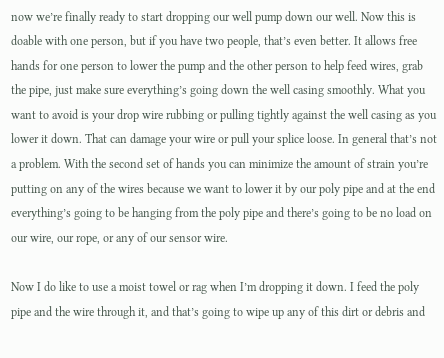now we’re finally ready to start dropping our well pump down our well. Now this is doable with one person, but if you have two people, that’s even better. It allows free hands for one person to lower the pump and the other person to help feed wires, grab the pipe, just make sure everything’s going down the well casing smoothly. What you want to avoid is your drop wire rubbing or pulling tightly against the well casing as you lower it down. That can damage your wire or pull your splice loose. In general that’s not a problem. With the second set of hands you can minimize the amount of strain you’re putting on any of the wires because we want to lower it by our poly pipe and at the end everything’s going to be hanging from the poly pipe and there’s going to be no load on our wire, our rope, or any of our sensor wire.

Now I do like to use a moist towel or rag when I’m dropping it down. I feed the poly pipe and the wire through it, and that’s going to wipe up any of this dirt or debris and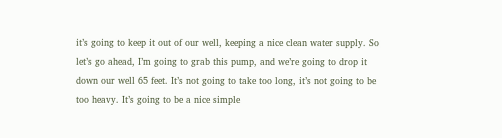it’s going to keep it out of our well, keeping a nice clean water supply. So let’s go ahead, I’m going to grab this pump, and we’re going to drop it down our well 65 feet. It’s not going to take too long, it’s not going to be too heavy. It’s going to be a nice simple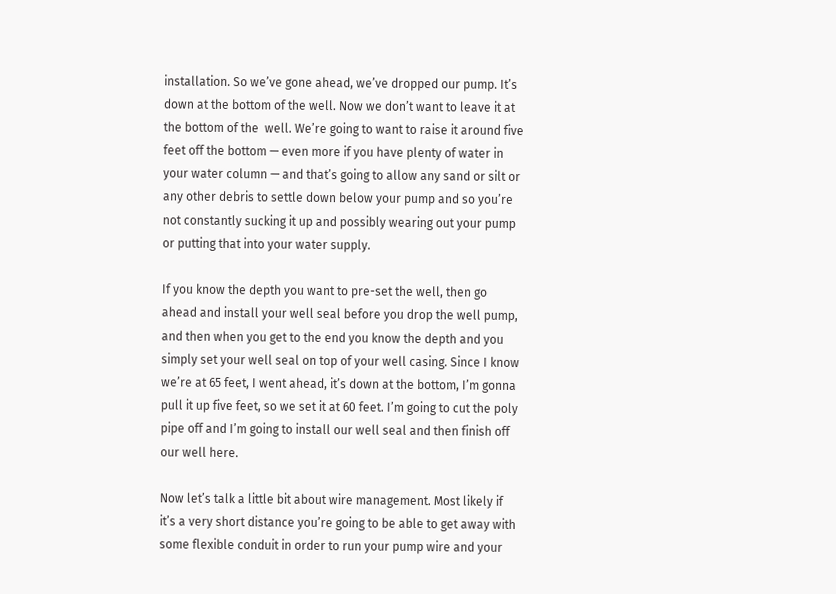installation. So we’ve gone ahead, we’ve dropped our pump. It’s down at the bottom of the well. Now we don’t want to leave it at the bottom of the  well. We’re going to want to raise it around five feet off the bottom — even more if you have plenty of water in your water column — and that’s going to allow any sand or silt or any other debris to settle down below your pump and so you’re not constantly sucking it up and possibly wearing out your pump or putting that into your water supply.

If you know the depth you want to pre-set the well, then go ahead and install your well seal before you drop the well pump, and then when you get to the end you know the depth and you simply set your well seal on top of your well casing. Since I know we’re at 65 feet, I went ahead, it’s down at the bottom, I’m gonna pull it up five feet, so we set it at 60 feet. I’m going to cut the poly pipe off and I’m going to install our well seal and then finish off our well here.

Now let’s talk a little bit about wire management. Most likely if it’s a very short distance you’re going to be able to get away with some flexible conduit in order to run your pump wire and your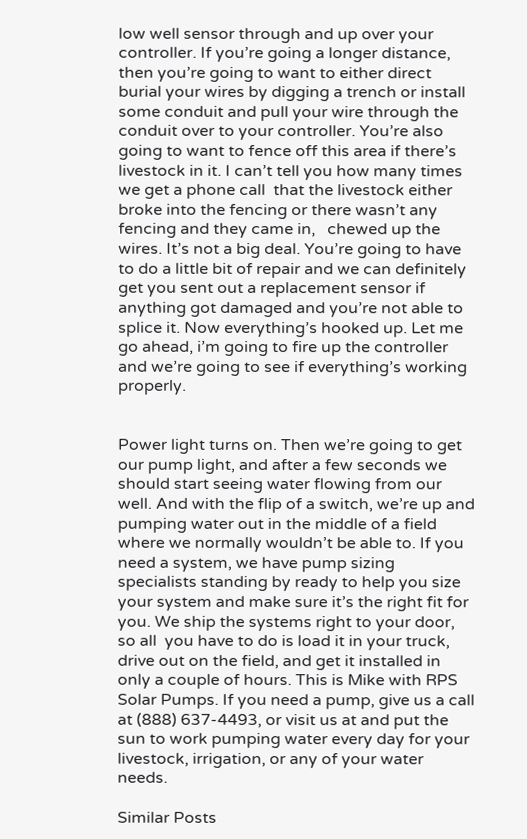low well sensor through and up over your controller. If you’re going a longer distance, then you’re going to want to either direct burial your wires by digging a trench or install some conduit and pull your wire through the conduit over to your controller. You’re also going to want to fence off this area if there’s livestock in it. I can’t tell you how many times we get a phone call  that the livestock either broke into the fencing or there wasn’t any fencing and they came in,   chewed up the wires. It’s not a big deal. You’re going to have to do a little bit of repair and we can definitely get you sent out a replacement sensor if anything got damaged and you’re not able to splice it. Now everything’s hooked up. Let me go ahead, i’m going to fire up the controller and we’re going to see if everything’s working properly.


Power light turns on. Then we’re going to get our pump light, and after a few seconds we should start seeing water flowing from our well. And with the flip of a switch, we’re up and pumping water out in the middle of a field  where we normally wouldn’t be able to. If you need a system, we have pump sizing specialists standing by ready to help you size your system and make sure it’s the right fit for you. We ship the systems right to your door, so all  you have to do is load it in your truck, drive out on the field, and get it installed in only a couple of hours. This is Mike with RPS Solar Pumps. If you need a pump, give us a call at (888) 637-4493, or visit us at and put the sun to work pumping water every day for your livestock, irrigation, or any of your water needs.

Similar Posts